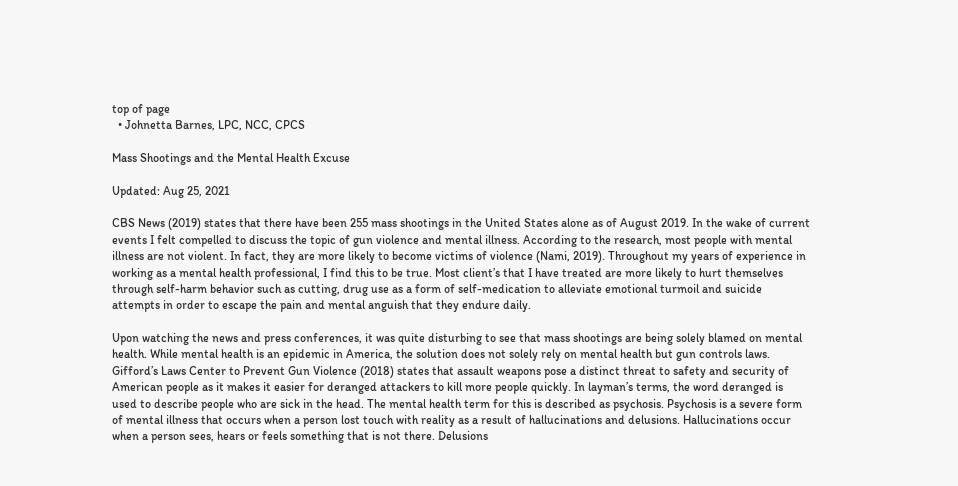top of page
  • Johnetta Barnes, LPC, NCC, CPCS

Mass Shootings and the Mental Health Excuse

Updated: Aug 25, 2021

CBS News (2019) states that there have been 255 mass shootings in the United States alone as of August 2019. In the wake of current events I felt compelled to discuss the topic of gun violence and mental illness. According to the research, most people with mental illness are not violent. In fact, they are more likely to become victims of violence (Nami, 2019). Throughout my years of experience in working as a mental health professional, I find this to be true. Most client’s that I have treated are more likely to hurt themselves through self-harm behavior such as cutting, drug use as a form of self-medication to alleviate emotional turmoil and suicide attempts in order to escape the pain and mental anguish that they endure daily.

Upon watching the news and press conferences, it was quite disturbing to see that mass shootings are being solely blamed on mental health. While mental health is an epidemic in America, the solution does not solely rely on mental health but gun controls laws. Gifford’s Laws Center to Prevent Gun Violence (2018) states that assault weapons pose a distinct threat to safety and security of American people as it makes it easier for deranged attackers to kill more people quickly. In layman’s terms, the word deranged is used to describe people who are sick in the head. The mental health term for this is described as psychosis. Psychosis is a severe form of mental illness that occurs when a person lost touch with reality as a result of hallucinations and delusions. Hallucinations occur when a person sees, hears or feels something that is not there. Delusions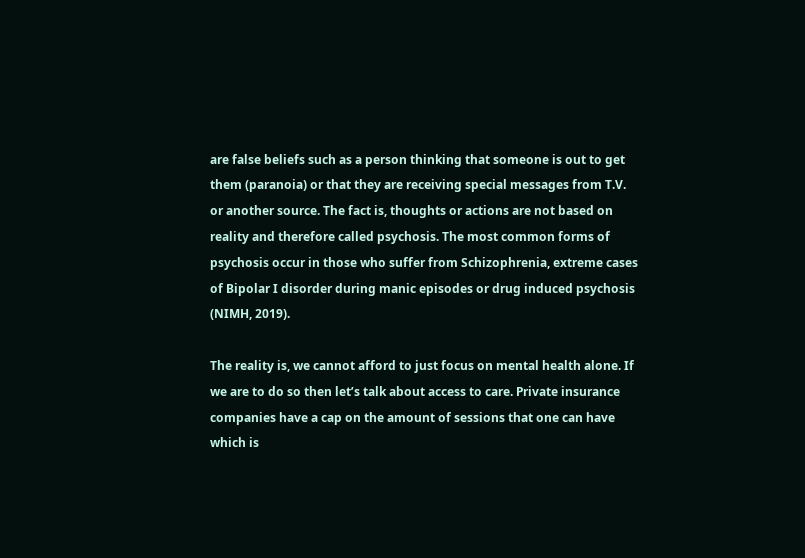are false beliefs such as a person thinking that someone is out to get them (paranoia) or that they are receiving special messages from T.V. or another source. The fact is, thoughts or actions are not based on reality and therefore called psychosis. The most common forms of psychosis occur in those who suffer from Schizophrenia, extreme cases of Bipolar I disorder during manic episodes or drug induced psychosis (NIMH, 2019).

The reality is, we cannot afford to just focus on mental health alone. If we are to do so then let’s talk about access to care. Private insurance companies have a cap on the amount of sessions that one can have which is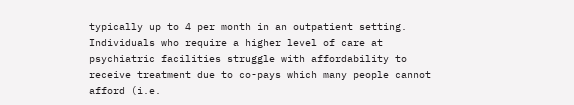typically up to 4 per month in an outpatient setting. Individuals who require a higher level of care at psychiatric facilities struggle with affordability to receive treatment due to co-pays which many people cannot afford (i.e.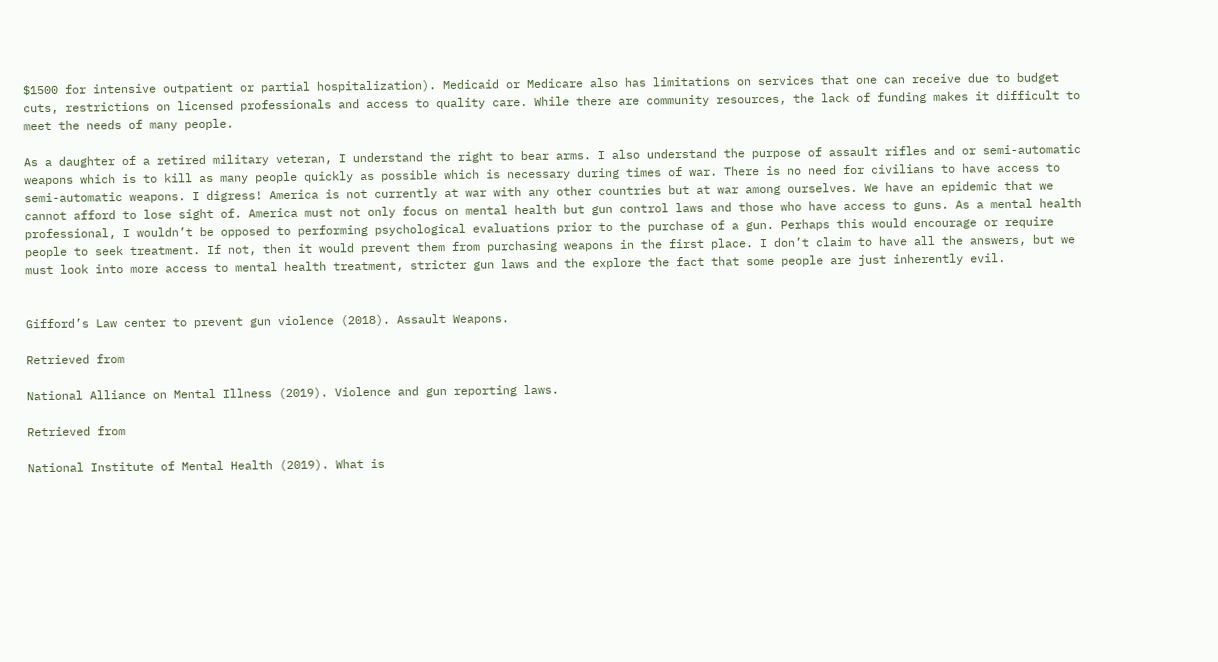$1500 for intensive outpatient or partial hospitalization). Medicaid or Medicare also has limitations on services that one can receive due to budget cuts, restrictions on licensed professionals and access to quality care. While there are community resources, the lack of funding makes it difficult to meet the needs of many people.

As a daughter of a retired military veteran, I understand the right to bear arms. I also understand the purpose of assault rifles and or semi-automatic weapons which is to kill as many people quickly as possible which is necessary during times of war. There is no need for civilians to have access to semi-automatic weapons. I digress! America is not currently at war with any other countries but at war among ourselves. We have an epidemic that we cannot afford to lose sight of. America must not only focus on mental health but gun control laws and those who have access to guns. As a mental health professional, I wouldn’t be opposed to performing psychological evaluations prior to the purchase of a gun. Perhaps this would encourage or require people to seek treatment. If not, then it would prevent them from purchasing weapons in the first place. I don’t claim to have all the answers, but we must look into more access to mental health treatment, stricter gun laws and the explore the fact that some people are just inherently evil.


Gifford’s Law center to prevent gun violence (2018). Assault Weapons.

Retrieved from

National Alliance on Mental Illness (2019). Violence and gun reporting laws.

Retrieved from

National Institute of Mental Health (2019). What is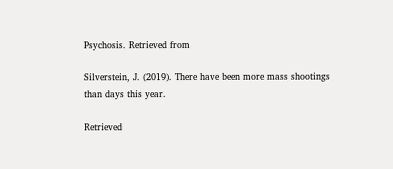Psychosis. Retrieved from

Silverstein, J. (2019). There have been more mass shootings than days this year.

Retrieved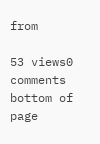from

53 views0 comments
bottom of page